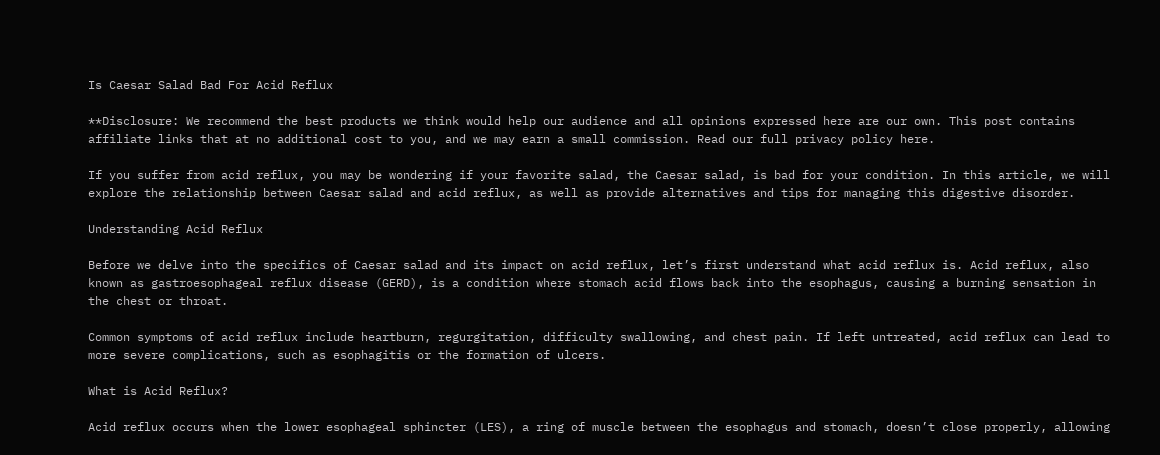Is Caesar Salad Bad For Acid Reflux

**Disclosure: We recommend the best products we think would help our audience and all opinions expressed here are our own. This post contains affiliate links that at no additional cost to you, and we may earn a small commission. Read our full privacy policy here.

If you suffer from acid reflux, you may be wondering if your favorite salad, the Caesar salad, is bad for your condition. In this article, we will explore the relationship between Caesar salad and acid reflux, as well as provide alternatives and tips for managing this digestive disorder.

Understanding Acid Reflux

Before we delve into the specifics of Caesar salad and its impact on acid reflux, let’s first understand what acid reflux is. Acid reflux, also known as gastroesophageal reflux disease (GERD), is a condition where stomach acid flows back into the esophagus, causing a burning sensation in the chest or throat.

Common symptoms of acid reflux include heartburn, regurgitation, difficulty swallowing, and chest pain. If left untreated, acid reflux can lead to more severe complications, such as esophagitis or the formation of ulcers.

What is Acid Reflux?

Acid reflux occurs when the lower esophageal sphincter (LES), a ring of muscle between the esophagus and stomach, doesn’t close properly, allowing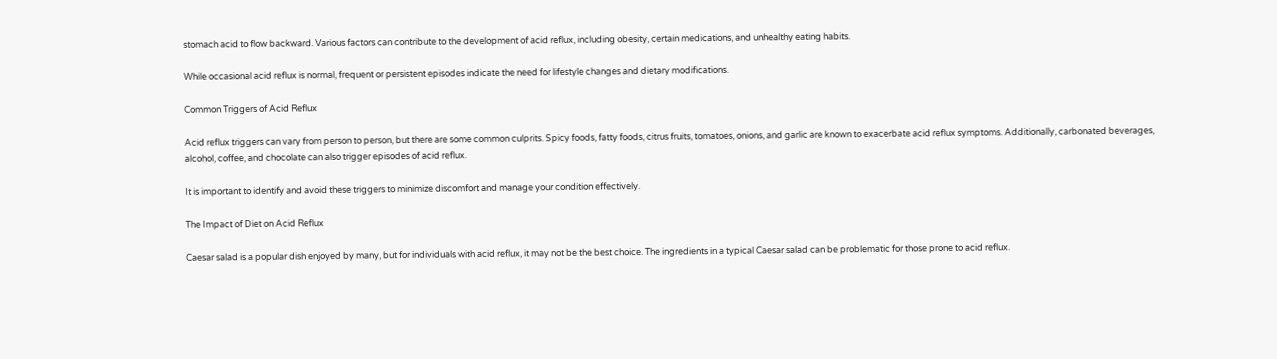stomach acid to flow backward. Various factors can contribute to the development of acid reflux, including obesity, certain medications, and unhealthy eating habits.

While occasional acid reflux is normal, frequent or persistent episodes indicate the need for lifestyle changes and dietary modifications.

Common Triggers of Acid Reflux

Acid reflux triggers can vary from person to person, but there are some common culprits. Spicy foods, fatty foods, citrus fruits, tomatoes, onions, and garlic are known to exacerbate acid reflux symptoms. Additionally, carbonated beverages, alcohol, coffee, and chocolate can also trigger episodes of acid reflux.

It is important to identify and avoid these triggers to minimize discomfort and manage your condition effectively.

The Impact of Diet on Acid Reflux

Caesar salad is a popular dish enjoyed by many, but for individuals with acid reflux, it may not be the best choice. The ingredients in a typical Caesar salad can be problematic for those prone to acid reflux.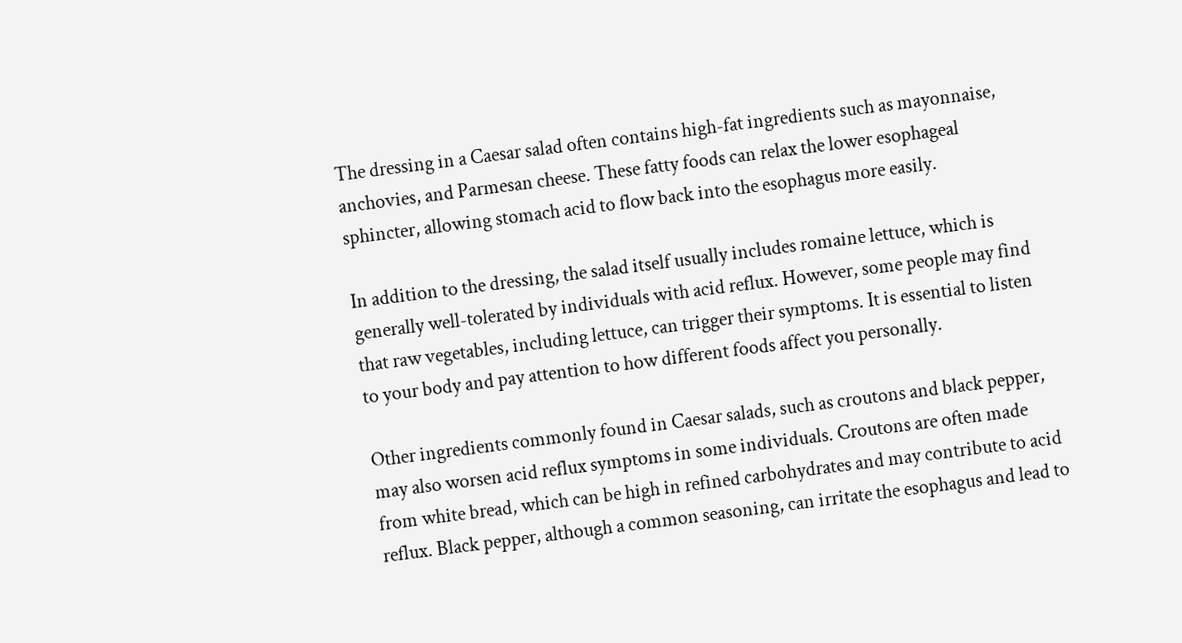The dressing in a Caesar salad often contains high-fat ingredients such as mayonnaise, anchovies, and Parmesan cheese. These fatty foods can relax the lower esophageal sphincter, allowing stomach acid to flow back into the esophagus more easily.

In addition to the dressing, the salad itself usually includes romaine lettuce, which is generally well-tolerated by individuals with acid reflux. However, some people may find that raw vegetables, including lettuce, can trigger their symptoms. It is essential to listen to your body and pay attention to how different foods affect you personally.

Other ingredients commonly found in Caesar salads, such as croutons and black pepper, may also worsen acid reflux symptoms in some individuals. Croutons are often made from white bread, which can be high in refined carbohydrates and may contribute to acid reflux. Black pepper, although a common seasoning, can irritate the esophagus and lead to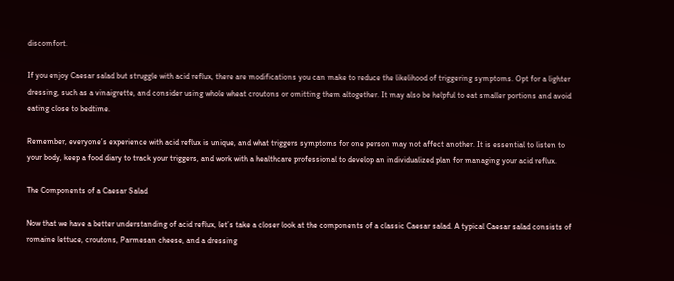discomfort.

If you enjoy Caesar salad but struggle with acid reflux, there are modifications you can make to reduce the likelihood of triggering symptoms. Opt for a lighter dressing, such as a vinaigrette, and consider using whole wheat croutons or omitting them altogether. It may also be helpful to eat smaller portions and avoid eating close to bedtime.

Remember, everyone’s experience with acid reflux is unique, and what triggers symptoms for one person may not affect another. It is essential to listen to your body, keep a food diary to track your triggers, and work with a healthcare professional to develop an individualized plan for managing your acid reflux.

The Components of a Caesar Salad

Now that we have a better understanding of acid reflux, let’s take a closer look at the components of a classic Caesar salad. A typical Caesar salad consists of romaine lettuce, croutons, Parmesan cheese, and a dressing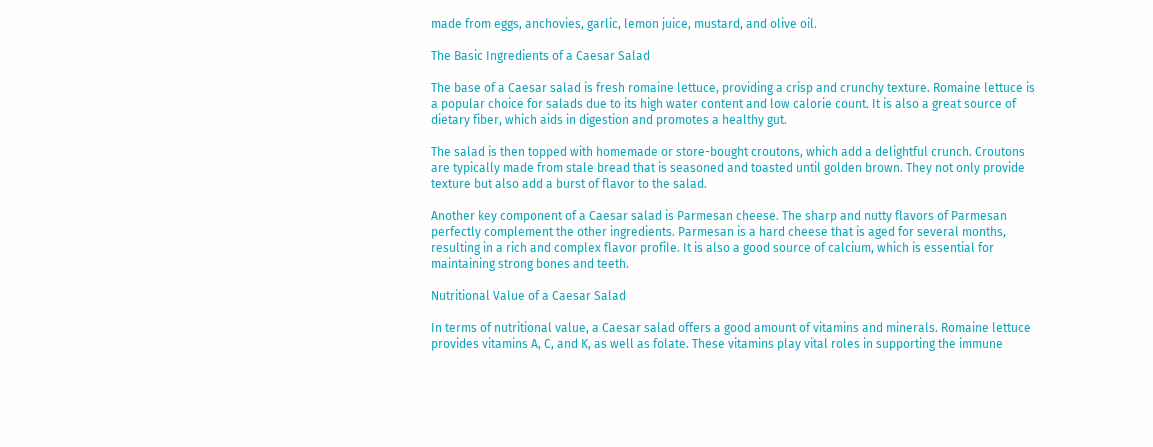made from eggs, anchovies, garlic, lemon juice, mustard, and olive oil.

The Basic Ingredients of a Caesar Salad

The base of a Caesar salad is fresh romaine lettuce, providing a crisp and crunchy texture. Romaine lettuce is a popular choice for salads due to its high water content and low calorie count. It is also a great source of dietary fiber, which aids in digestion and promotes a healthy gut.

The salad is then topped with homemade or store-bought croutons, which add a delightful crunch. Croutons are typically made from stale bread that is seasoned and toasted until golden brown. They not only provide texture but also add a burst of flavor to the salad.

Another key component of a Caesar salad is Parmesan cheese. The sharp and nutty flavors of Parmesan perfectly complement the other ingredients. Parmesan is a hard cheese that is aged for several months, resulting in a rich and complex flavor profile. It is also a good source of calcium, which is essential for maintaining strong bones and teeth.

Nutritional Value of a Caesar Salad

In terms of nutritional value, a Caesar salad offers a good amount of vitamins and minerals. Romaine lettuce provides vitamins A, C, and K, as well as folate. These vitamins play vital roles in supporting the immune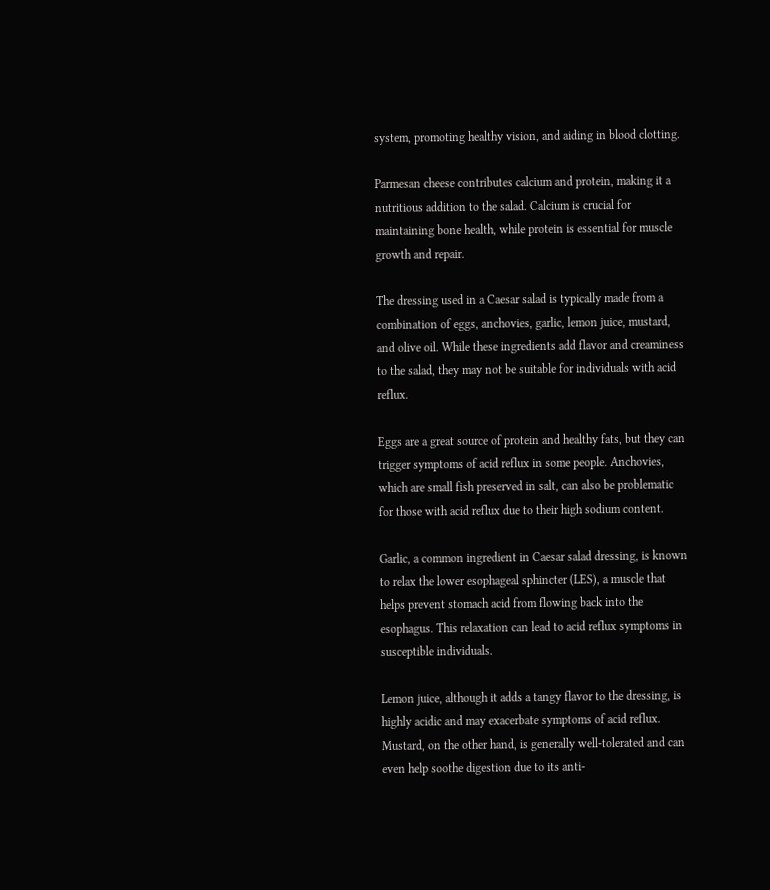system, promoting healthy vision, and aiding in blood clotting.

Parmesan cheese contributes calcium and protein, making it a nutritious addition to the salad. Calcium is crucial for maintaining bone health, while protein is essential for muscle growth and repair.

The dressing used in a Caesar salad is typically made from a combination of eggs, anchovies, garlic, lemon juice, mustard, and olive oil. While these ingredients add flavor and creaminess to the salad, they may not be suitable for individuals with acid reflux.

Eggs are a great source of protein and healthy fats, but they can trigger symptoms of acid reflux in some people. Anchovies, which are small fish preserved in salt, can also be problematic for those with acid reflux due to their high sodium content.

Garlic, a common ingredient in Caesar salad dressing, is known to relax the lower esophageal sphincter (LES), a muscle that helps prevent stomach acid from flowing back into the esophagus. This relaxation can lead to acid reflux symptoms in susceptible individuals.

Lemon juice, although it adds a tangy flavor to the dressing, is highly acidic and may exacerbate symptoms of acid reflux. Mustard, on the other hand, is generally well-tolerated and can even help soothe digestion due to its anti-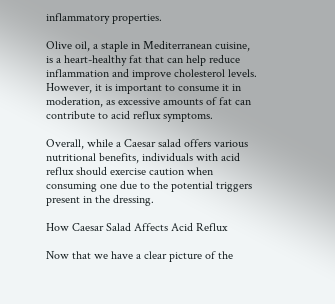inflammatory properties.

Olive oil, a staple in Mediterranean cuisine, is a heart-healthy fat that can help reduce inflammation and improve cholesterol levels. However, it is important to consume it in moderation, as excessive amounts of fat can contribute to acid reflux symptoms.

Overall, while a Caesar salad offers various nutritional benefits, individuals with acid reflux should exercise caution when consuming one due to the potential triggers present in the dressing.

How Caesar Salad Affects Acid Reflux

Now that we have a clear picture of the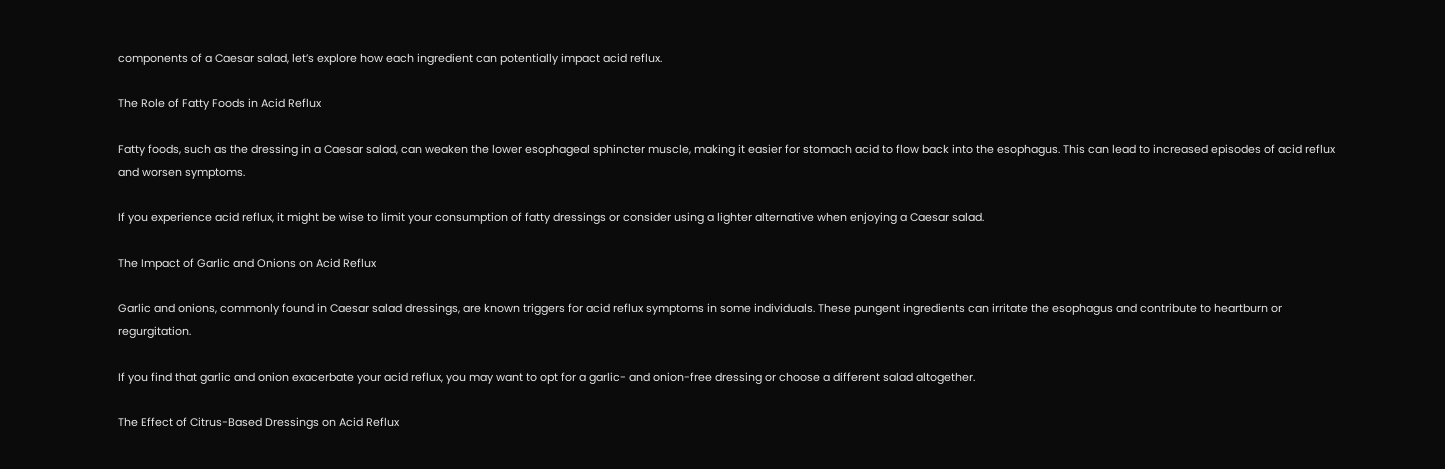components of a Caesar salad, let’s explore how each ingredient can potentially impact acid reflux.

The Role of Fatty Foods in Acid Reflux

Fatty foods, such as the dressing in a Caesar salad, can weaken the lower esophageal sphincter muscle, making it easier for stomach acid to flow back into the esophagus. This can lead to increased episodes of acid reflux and worsen symptoms.

If you experience acid reflux, it might be wise to limit your consumption of fatty dressings or consider using a lighter alternative when enjoying a Caesar salad.

The Impact of Garlic and Onions on Acid Reflux

Garlic and onions, commonly found in Caesar salad dressings, are known triggers for acid reflux symptoms in some individuals. These pungent ingredients can irritate the esophagus and contribute to heartburn or regurgitation.

If you find that garlic and onion exacerbate your acid reflux, you may want to opt for a garlic- and onion-free dressing or choose a different salad altogether.

The Effect of Citrus-Based Dressings on Acid Reflux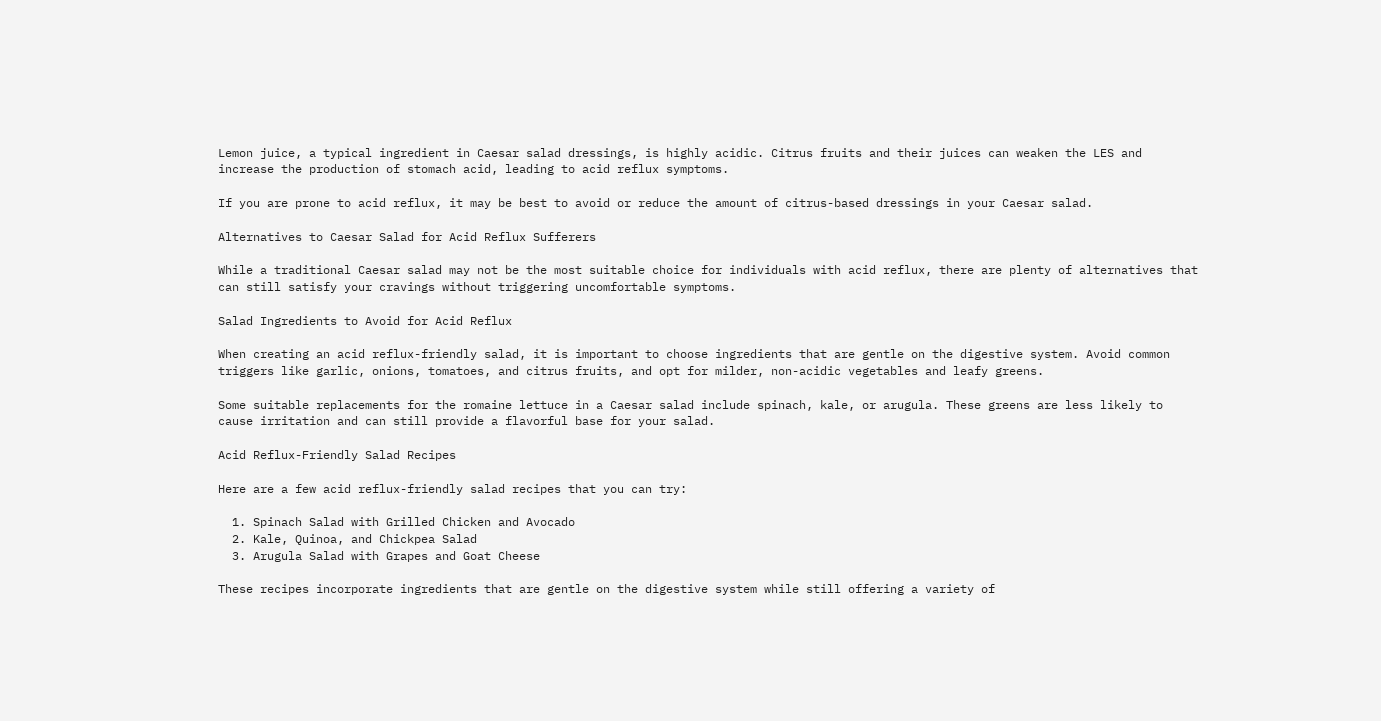Lemon juice, a typical ingredient in Caesar salad dressings, is highly acidic. Citrus fruits and their juices can weaken the LES and increase the production of stomach acid, leading to acid reflux symptoms.

If you are prone to acid reflux, it may be best to avoid or reduce the amount of citrus-based dressings in your Caesar salad.

Alternatives to Caesar Salad for Acid Reflux Sufferers

While a traditional Caesar salad may not be the most suitable choice for individuals with acid reflux, there are plenty of alternatives that can still satisfy your cravings without triggering uncomfortable symptoms.

Salad Ingredients to Avoid for Acid Reflux

When creating an acid reflux-friendly salad, it is important to choose ingredients that are gentle on the digestive system. Avoid common triggers like garlic, onions, tomatoes, and citrus fruits, and opt for milder, non-acidic vegetables and leafy greens.

Some suitable replacements for the romaine lettuce in a Caesar salad include spinach, kale, or arugula. These greens are less likely to cause irritation and can still provide a flavorful base for your salad.

Acid Reflux-Friendly Salad Recipes

Here are a few acid reflux-friendly salad recipes that you can try:

  1. Spinach Salad with Grilled Chicken and Avocado
  2. Kale, Quinoa, and Chickpea Salad
  3. Arugula Salad with Grapes and Goat Cheese

These recipes incorporate ingredients that are gentle on the digestive system while still offering a variety of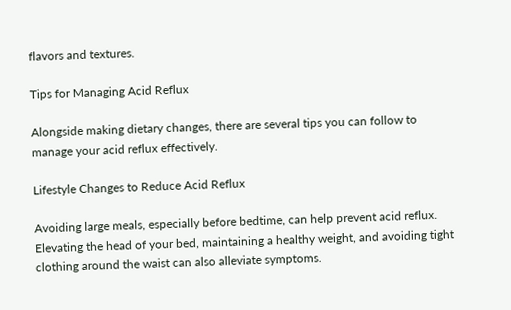flavors and textures.

Tips for Managing Acid Reflux

Alongside making dietary changes, there are several tips you can follow to manage your acid reflux effectively.

Lifestyle Changes to Reduce Acid Reflux

Avoiding large meals, especially before bedtime, can help prevent acid reflux. Elevating the head of your bed, maintaining a healthy weight, and avoiding tight clothing around the waist can also alleviate symptoms.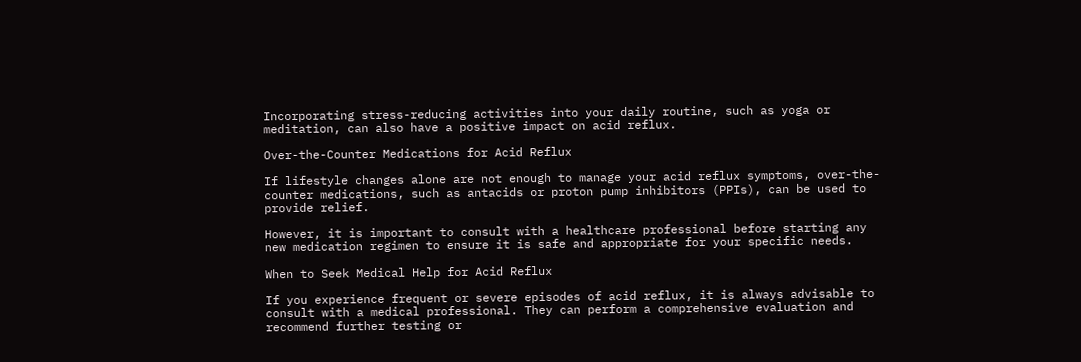Incorporating stress-reducing activities into your daily routine, such as yoga or meditation, can also have a positive impact on acid reflux.

Over-the-Counter Medications for Acid Reflux

If lifestyle changes alone are not enough to manage your acid reflux symptoms, over-the-counter medications, such as antacids or proton pump inhibitors (PPIs), can be used to provide relief.

However, it is important to consult with a healthcare professional before starting any new medication regimen to ensure it is safe and appropriate for your specific needs.

When to Seek Medical Help for Acid Reflux

If you experience frequent or severe episodes of acid reflux, it is always advisable to consult with a medical professional. They can perform a comprehensive evaluation and recommend further testing or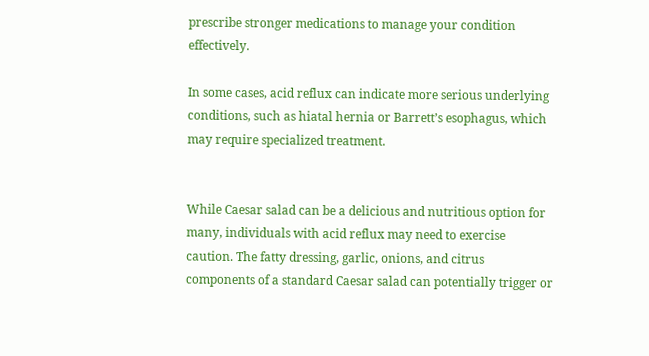prescribe stronger medications to manage your condition effectively.

In some cases, acid reflux can indicate more serious underlying conditions, such as hiatal hernia or Barrett’s esophagus, which may require specialized treatment.


While Caesar salad can be a delicious and nutritious option for many, individuals with acid reflux may need to exercise caution. The fatty dressing, garlic, onions, and citrus components of a standard Caesar salad can potentially trigger or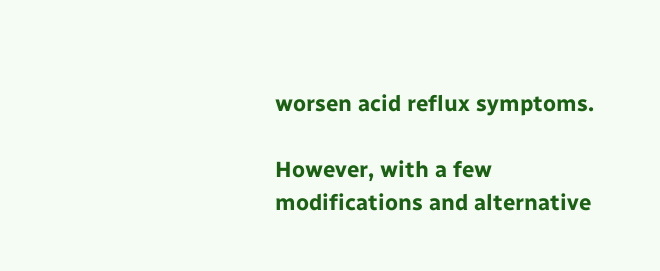worsen acid reflux symptoms.

However, with a few modifications and alternative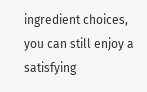ingredient choices, you can still enjoy a satisfying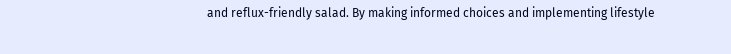and reflux-friendly salad. By making informed choices and implementing lifestyle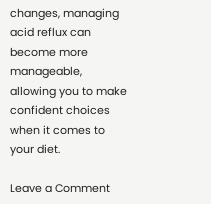changes, managing acid reflux can become more manageable, allowing you to make confident choices when it comes to your diet.

Leave a Comment